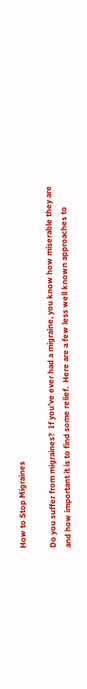How to Stop Migraines

Do you suffer from migraines?  If you’ve ever had a migraine, you know how miserable they are and how important it is to find some relief.  Here are a few less well known approaches to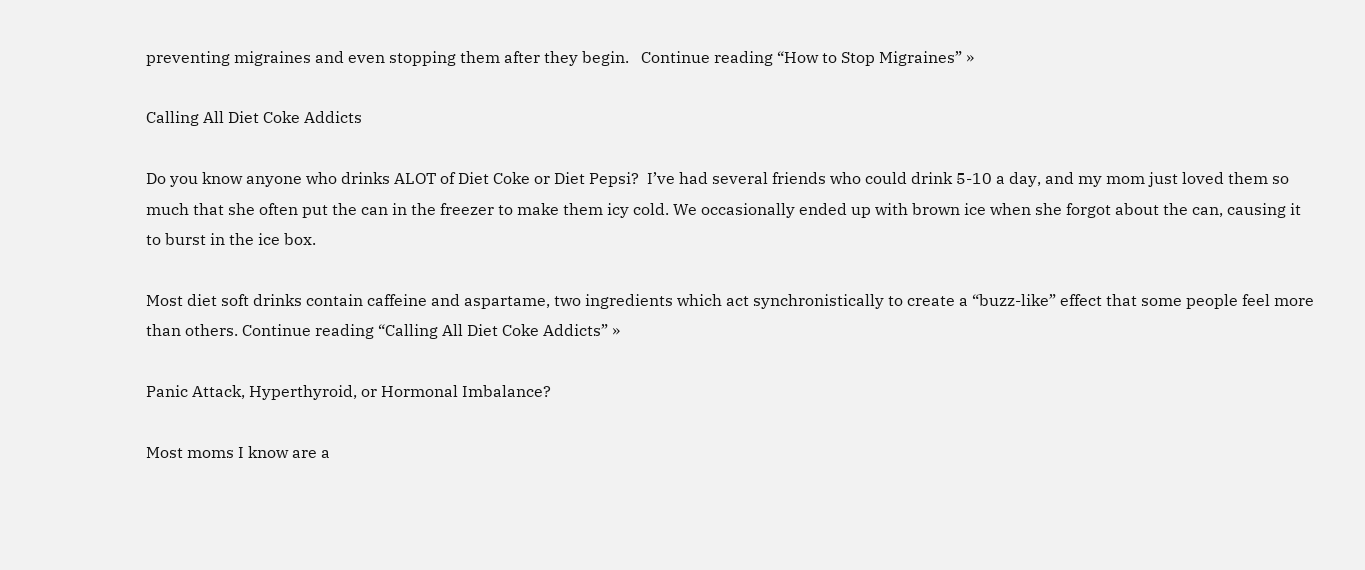preventing migraines and even stopping them after they begin.   Continue reading “How to Stop Migraines” »

Calling All Diet Coke Addicts

Do you know anyone who drinks ALOT of Diet Coke or Diet Pepsi?  I’ve had several friends who could drink 5-10 a day, and my mom just loved them so much that she often put the can in the freezer to make them icy cold. We occasionally ended up with brown ice when she forgot about the can, causing it to burst in the ice box.

Most diet soft drinks contain caffeine and aspartame, two ingredients which act synchronistically to create a “buzz-like” effect that some people feel more than others. Continue reading “Calling All Diet Coke Addicts” »

Panic Attack, Hyperthyroid, or Hormonal Imbalance?

Most moms I know are a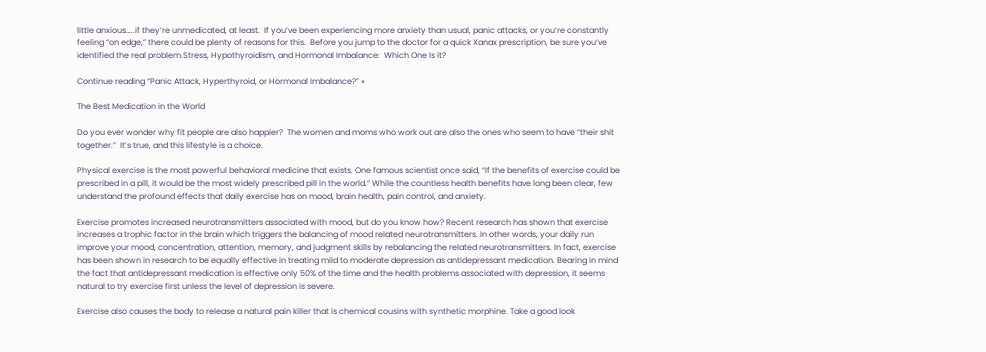little anxious…..if they’re unmedicated, at least.  If you’ve been experiencing more anxiety than usual, panic attacks, or you’re constantly feeling “on edge,” there could be plenty of reasons for this.  Before you jump to the doctor for a quick Xanax prescription, be sure you’ve identified the real problem.Stress, Hypothyroidism, and Hormonal Imbalance:  Which One Is it?

Continue reading “Panic Attack, Hyperthyroid, or Hormonal Imbalance?” »

The Best Medication in the World

Do you ever wonder why fit people are also happier?  The women and moms who work out are also the ones who seem to have “their shit together.”  It’s true, and this lifestyle is a choice.

Physical exercise is the most powerful behavioral medicine that exists. One famous scientist once said, “If the benefits of exercise could be prescribed in a pill, it would be the most widely prescribed pill in the world.” While the countless health benefits have long been clear, few understand the profound effects that daily exercise has on mood, brain health, pain control, and anxiety.

Exercise promotes increased neurotransmitters associated with mood, but do you know how? Recent research has shown that exercise increases a trophic factor in the brain which triggers the balancing of mood related neurotransmitters. In other words, your daily run improve your mood, concentration, attention, memory, and judgment skills by rebalancing the related neurotransmitters. In fact, exercise has been shown in research to be equally effective in treating mild to moderate depression as antidepressant medication. Bearing in mind the fact that antidepressant medication is effective only 50% of the time and the health problems associated with depression, it seems natural to try exercise first unless the level of depression is severe.

Exercise also causes the body to release a natural pain killer that is chemical cousins with synthetic morphine. Take a good look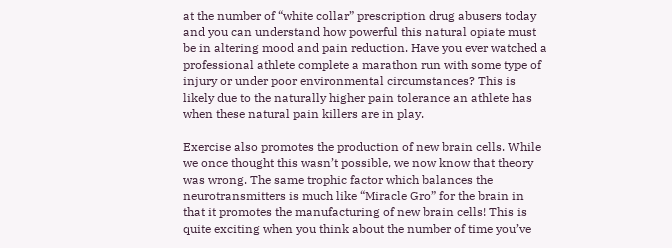at the number of “white collar” prescription drug abusers today and you can understand how powerful this natural opiate must be in altering mood and pain reduction. Have you ever watched a professional athlete complete a marathon run with some type of injury or under poor environmental circumstances? This is likely due to the naturally higher pain tolerance an athlete has when these natural pain killers are in play.

Exercise also promotes the production of new brain cells. While we once thought this wasn’t possible, we now know that theory was wrong. The same trophic factor which balances the neurotransmitters is much like “Miracle Gro” for the brain in that it promotes the manufacturing of new brain cells! This is quite exciting when you think about the number of time you’ve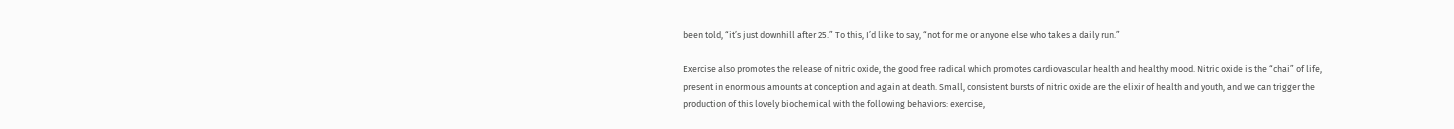been told, “it’s just downhill after 25.” To this, I’d like to say, “not for me or anyone else who takes a daily run.”

Exercise also promotes the release of nitric oxide, the good free radical which promotes cardiovascular health and healthy mood. Nitric oxide is the “chai” of life, present in enormous amounts at conception and again at death. Small, consistent bursts of nitric oxide are the elixir of health and youth, and we can trigger the production of this lovely biochemical with the following behaviors: exercise,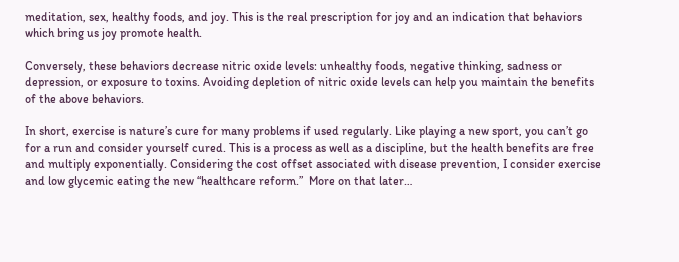meditation, sex, healthy foods, and joy. This is the real prescription for joy and an indication that behaviors which bring us joy promote health.

Conversely, these behaviors decrease nitric oxide levels: unhealthy foods, negative thinking, sadness or depression, or exposure to toxins. Avoiding depletion of nitric oxide levels can help you maintain the benefits of the above behaviors.

In short, exercise is nature’s cure for many problems if used regularly. Like playing a new sport, you can’t go for a run and consider yourself cured. This is a process as well as a discipline, but the health benefits are free and multiply exponentially. Considering the cost offset associated with disease prevention, I consider exercise and low glycemic eating the new “healthcare reform.”  More on that later…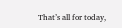That’s all for today,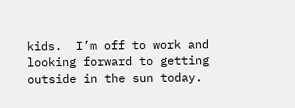kids.  I’m off to work and looking forward to getting outside in the sun today.